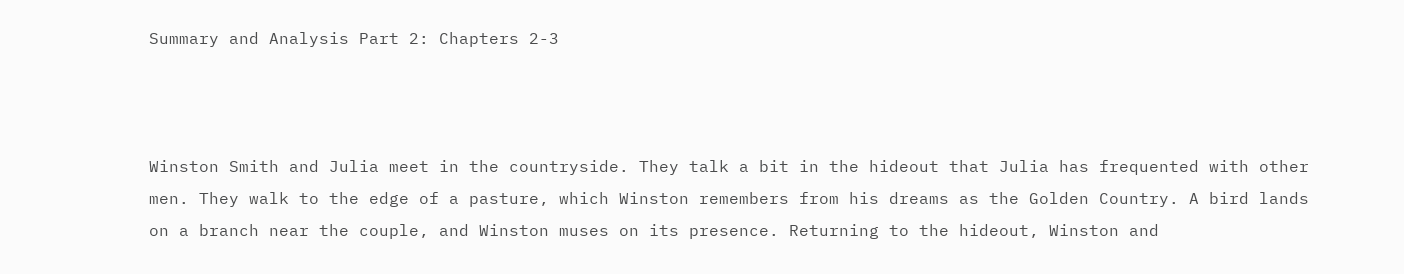Summary and Analysis Part 2: Chapters 2-3



Winston Smith and Julia meet in the countryside. They talk a bit in the hideout that Julia has frequented with other men. They walk to the edge of a pasture, which Winston remembers from his dreams as the Golden Country. A bird lands on a branch near the couple, and Winston muses on its presence. Returning to the hideout, Winston and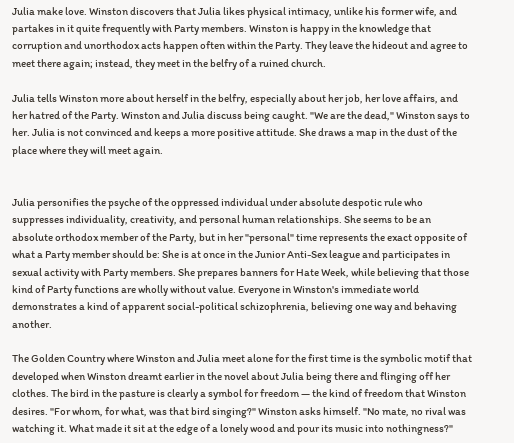Julia make love. Winston discovers that Julia likes physical intimacy, unlike his former wife, and partakes in it quite frequently with Party members. Winston is happy in the knowledge that corruption and unorthodox acts happen often within the Party. They leave the hideout and agree to meet there again; instead, they meet in the belfry of a ruined church.

Julia tells Winston more about herself in the belfry, especially about her job, her love affairs, and her hatred of the Party. Winston and Julia discuss being caught. "We are the dead," Winston says to her. Julia is not convinced and keeps a more positive attitude. She draws a map in the dust of the place where they will meet again.


Julia personifies the psyche of the oppressed individual under absolute despotic rule who suppresses individuality, creativity, and personal human relationships. She seems to be an absolute orthodox member of the Party, but in her "personal" time represents the exact opposite of what a Party member should be: She is at once in the Junior Anti-Sex league and participates in sexual activity with Party members. She prepares banners for Hate Week, while believing that those kind of Party functions are wholly without value. Everyone in Winston's immediate world demonstrates a kind of apparent social-political schizophrenia, believing one way and behaving another.

The Golden Country where Winston and Julia meet alone for the first time is the symbolic motif that developed when Winston dreamt earlier in the novel about Julia being there and flinging off her clothes. The bird in the pasture is clearly a symbol for freedom — the kind of freedom that Winston desires. "For whom, for what, was that bird singing?" Winston asks himself. "No mate, no rival was watching it. What made it sit at the edge of a lonely wood and pour its music into nothingness?"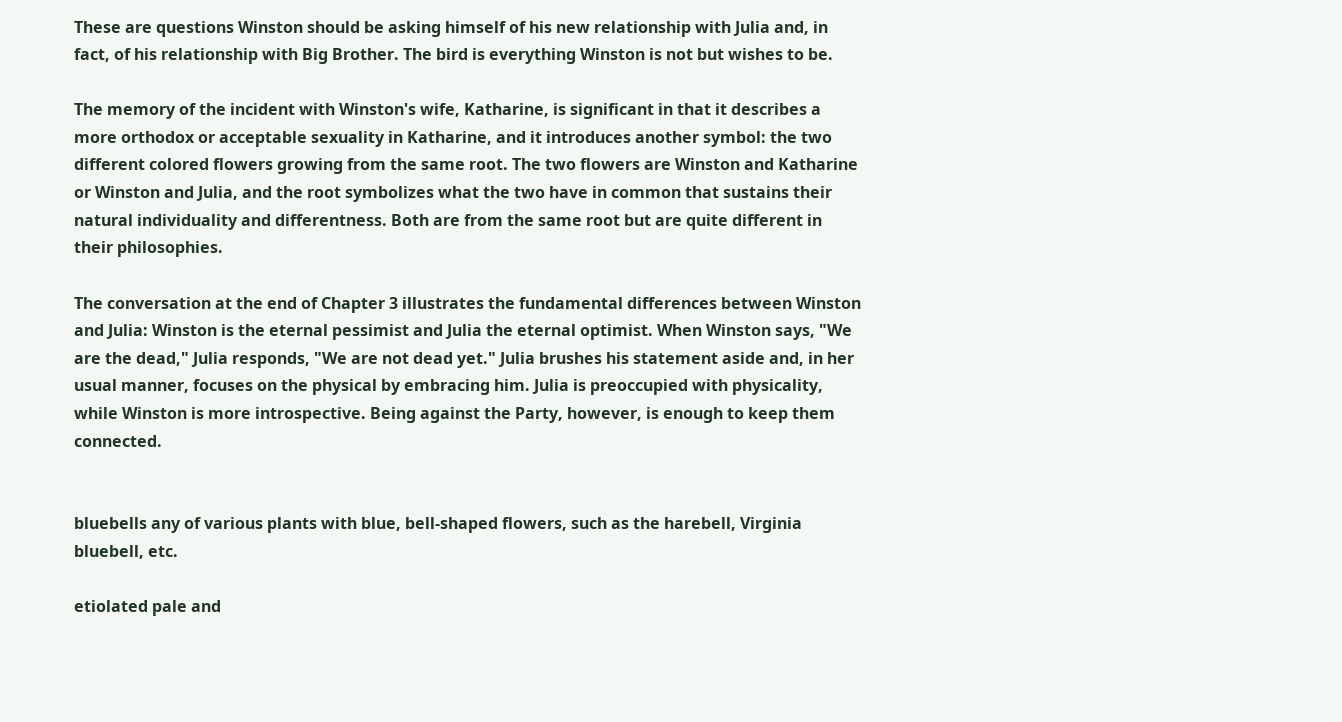These are questions Winston should be asking himself of his new relationship with Julia and, in fact, of his relationship with Big Brother. The bird is everything Winston is not but wishes to be.

The memory of the incident with Winston's wife, Katharine, is significant in that it describes a more orthodox or acceptable sexuality in Katharine, and it introduces another symbol: the two different colored flowers growing from the same root. The two flowers are Winston and Katharine or Winston and Julia, and the root symbolizes what the two have in common that sustains their natural individuality and differentness. Both are from the same root but are quite different in their philosophies.

The conversation at the end of Chapter 3 illustrates the fundamental differences between Winston and Julia: Winston is the eternal pessimist and Julia the eternal optimist. When Winston says, "We are the dead," Julia responds, "We are not dead yet." Julia brushes his statement aside and, in her usual manner, focuses on the physical by embracing him. Julia is preoccupied with physicality, while Winston is more introspective. Being against the Party, however, is enough to keep them connected.


bluebells any of various plants with blue, bell-shaped flowers, such as the harebell, Virginia bluebell, etc.

etiolated pale and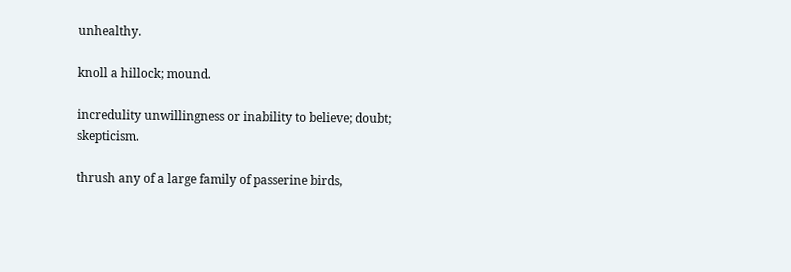unhealthy.

knoll a hillock; mound.

incredulity unwillingness or inability to believe; doubt; skepticism.

thrush any of a large family of passerine birds,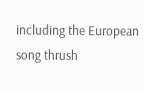including the European song thrush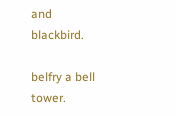and blackbird.

belfry a bell tower.